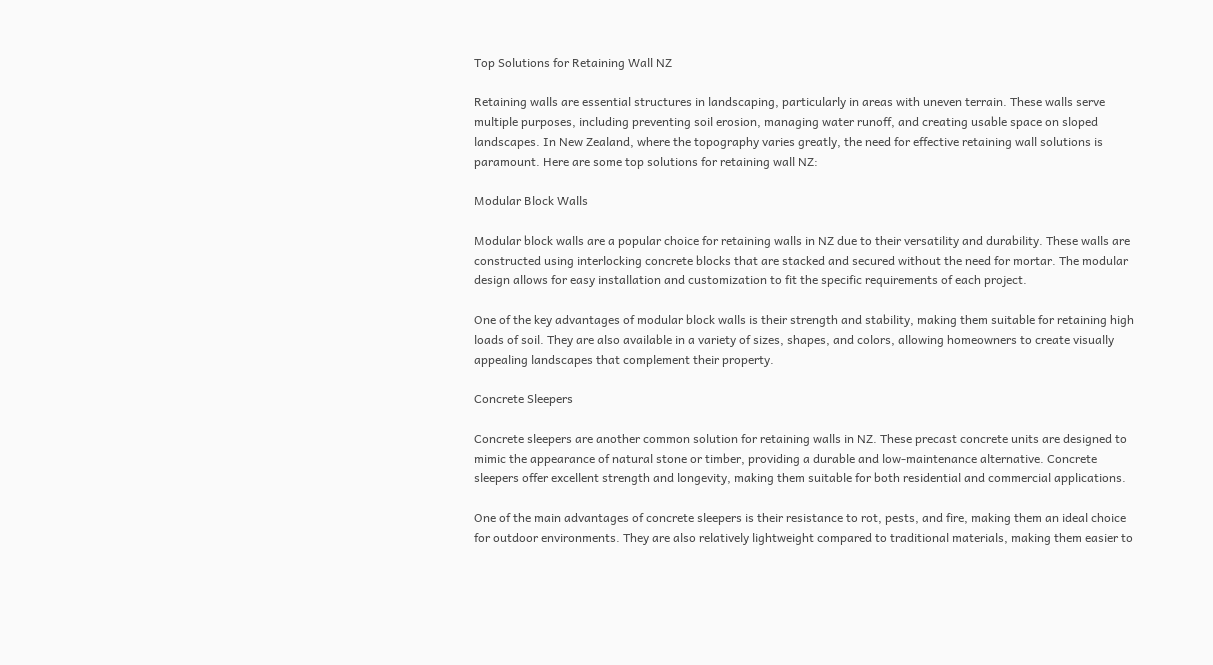Top Solutions for Retaining Wall NZ

Retaining walls are essential structures in landscaping, particularly in areas with uneven terrain. These walls serve multiple purposes, including preventing soil erosion, managing water runoff, and creating usable space on sloped landscapes. In New Zealand, where the topography varies greatly, the need for effective retaining wall solutions is paramount. Here are some top solutions for retaining wall NZ:

Modular Block Walls

Modular block walls are a popular choice for retaining walls in NZ due to their versatility and durability. These walls are constructed using interlocking concrete blocks that are stacked and secured without the need for mortar. The modular design allows for easy installation and customization to fit the specific requirements of each project.

One of the key advantages of modular block walls is their strength and stability, making them suitable for retaining high loads of soil. They are also available in a variety of sizes, shapes, and colors, allowing homeowners to create visually appealing landscapes that complement their property.

Concrete Sleepers

Concrete sleepers are another common solution for retaining walls in NZ. These precast concrete units are designed to mimic the appearance of natural stone or timber, providing a durable and low-maintenance alternative. Concrete sleepers offer excellent strength and longevity, making them suitable for both residential and commercial applications.

One of the main advantages of concrete sleepers is their resistance to rot, pests, and fire, making them an ideal choice for outdoor environments. They are also relatively lightweight compared to traditional materials, making them easier to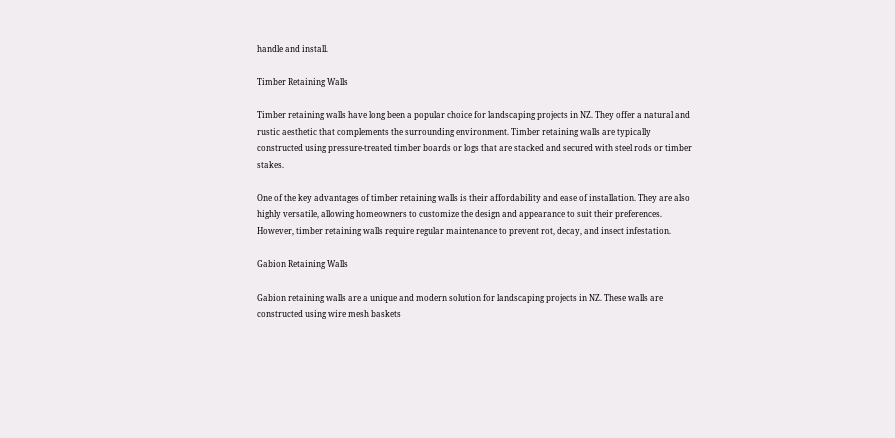handle and install.

Timber Retaining Walls

Timber retaining walls have long been a popular choice for landscaping projects in NZ. They offer a natural and rustic aesthetic that complements the surrounding environment. Timber retaining walls are typically constructed using pressure-treated timber boards or logs that are stacked and secured with steel rods or timber stakes.

One of the key advantages of timber retaining walls is their affordability and ease of installation. They are also highly versatile, allowing homeowners to customize the design and appearance to suit their preferences. However, timber retaining walls require regular maintenance to prevent rot, decay, and insect infestation.

Gabion Retaining Walls

Gabion retaining walls are a unique and modern solution for landscaping projects in NZ. These walls are constructed using wire mesh baskets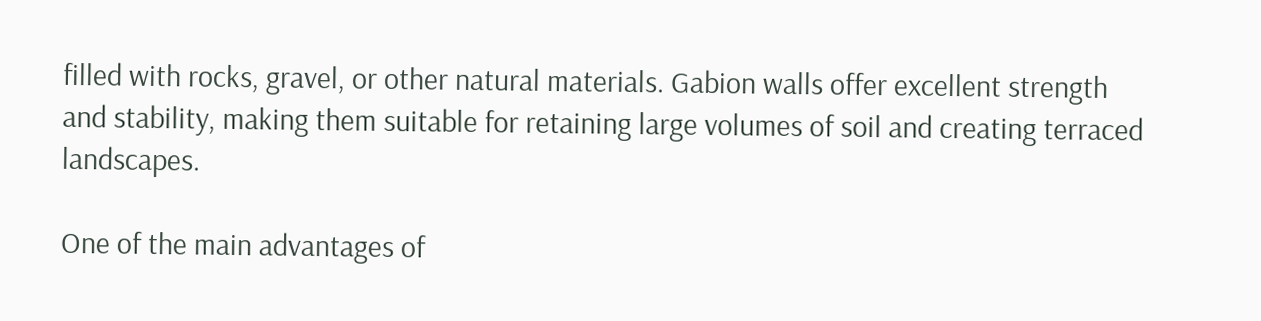filled with rocks, gravel, or other natural materials. Gabion walls offer excellent strength and stability, making them suitable for retaining large volumes of soil and creating terraced landscapes.

One of the main advantages of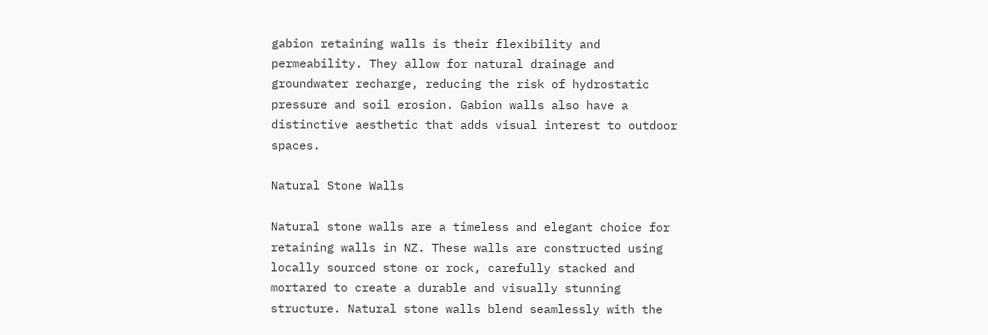gabion retaining walls is their flexibility and permeability. They allow for natural drainage and groundwater recharge, reducing the risk of hydrostatic pressure and soil erosion. Gabion walls also have a distinctive aesthetic that adds visual interest to outdoor spaces.

Natural Stone Walls

Natural stone walls are a timeless and elegant choice for retaining walls in NZ. These walls are constructed using locally sourced stone or rock, carefully stacked and mortared to create a durable and visually stunning structure. Natural stone walls blend seamlessly with the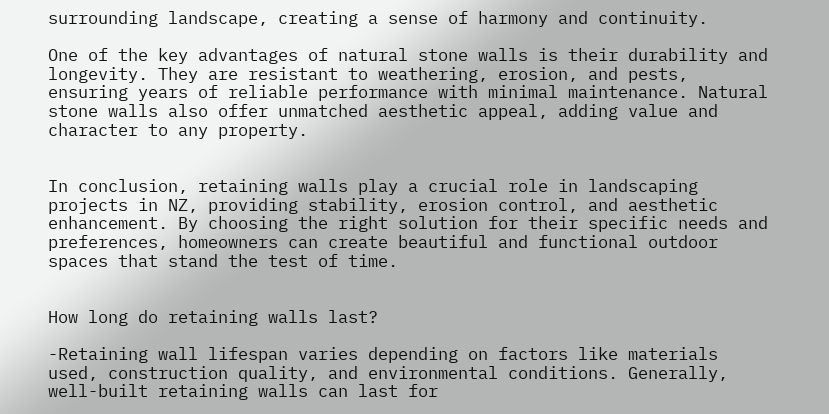surrounding landscape, creating a sense of harmony and continuity.

One of the key advantages of natural stone walls is their durability and longevity. They are resistant to weathering, erosion, and pests, ensuring years of reliable performance with minimal maintenance. Natural stone walls also offer unmatched aesthetic appeal, adding value and character to any property.


In conclusion, retaining walls play a crucial role in landscaping projects in NZ, providing stability, erosion control, and aesthetic enhancement. By choosing the right solution for their specific needs and preferences, homeowners can create beautiful and functional outdoor spaces that stand the test of time.


How long do retaining walls last?

-Retaining wall lifespan varies depending on factors like materials used, construction quality, and environmental conditions. Generally, well-built retaining walls can last for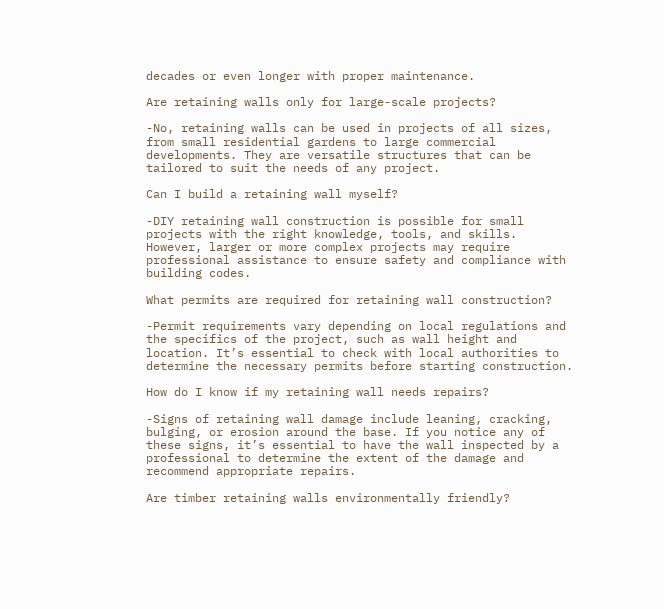decades or even longer with proper maintenance.

Are retaining walls only for large-scale projects?

-No, retaining walls can be used in projects of all sizes, from small residential gardens to large commercial developments. They are versatile structures that can be tailored to suit the needs of any project.

Can I build a retaining wall myself?

-DIY retaining wall construction is possible for small projects with the right knowledge, tools, and skills. However, larger or more complex projects may require professional assistance to ensure safety and compliance with building codes.

What permits are required for retaining wall construction?

-Permit requirements vary depending on local regulations and the specifics of the project, such as wall height and location. It’s essential to check with local authorities to determine the necessary permits before starting construction.

How do I know if my retaining wall needs repairs?

-Signs of retaining wall damage include leaning, cracking, bulging, or erosion around the base. If you notice any of these signs, it’s essential to have the wall inspected by a professional to determine the extent of the damage and recommend appropriate repairs.

Are timber retaining walls environmentally friendly?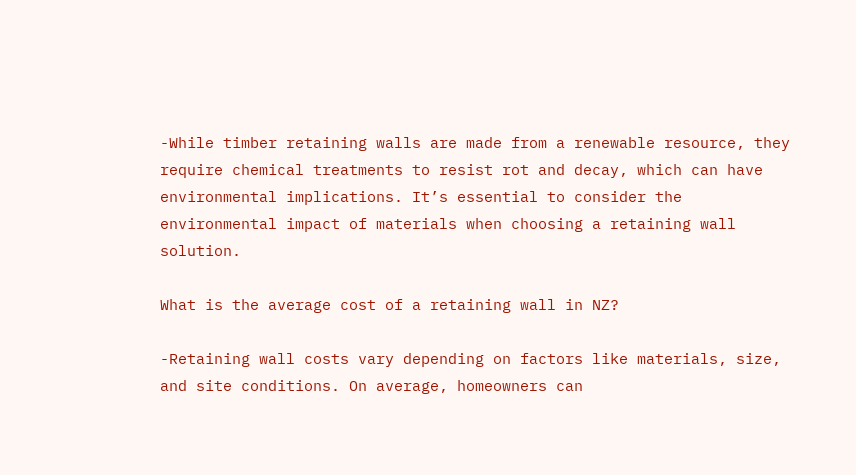-While timber retaining walls are made from a renewable resource, they require chemical treatments to resist rot and decay, which can have environmental implications. It’s essential to consider the environmental impact of materials when choosing a retaining wall solution.

What is the average cost of a retaining wall in NZ?

-Retaining wall costs vary depending on factors like materials, size, and site conditions. On average, homeowners can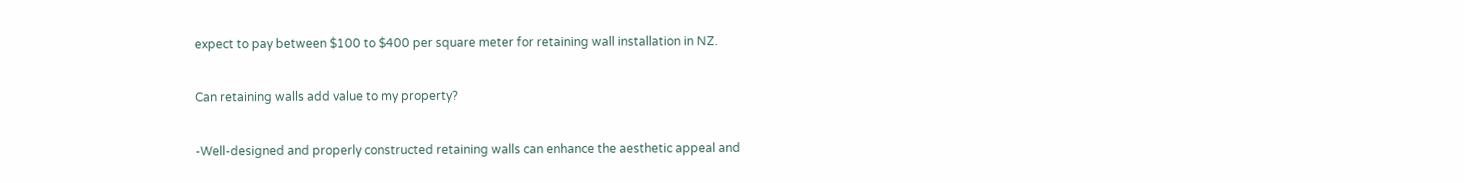expect to pay between $100 to $400 per square meter for retaining wall installation in NZ.

Can retaining walls add value to my property?

-Well-designed and properly constructed retaining walls can enhance the aesthetic appeal and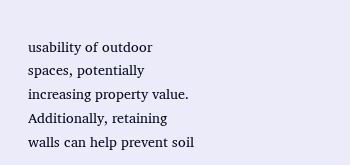usability of outdoor spaces, potentially increasing property value. Additionally, retaining walls can help prevent soil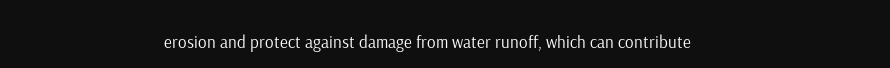erosion and protect against damage from water runoff, which can contribute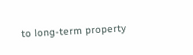to long-term property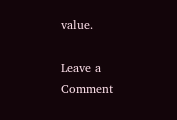value.

Leave a Comment